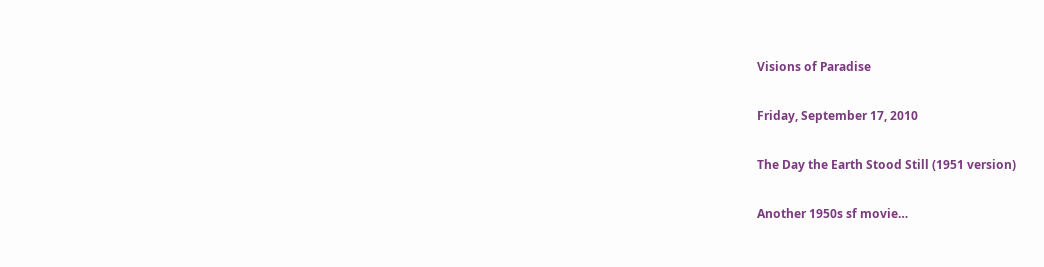Visions of Paradise

Friday, September 17, 2010

The Day the Earth Stood Still (1951 version)

Another 1950s sf movie…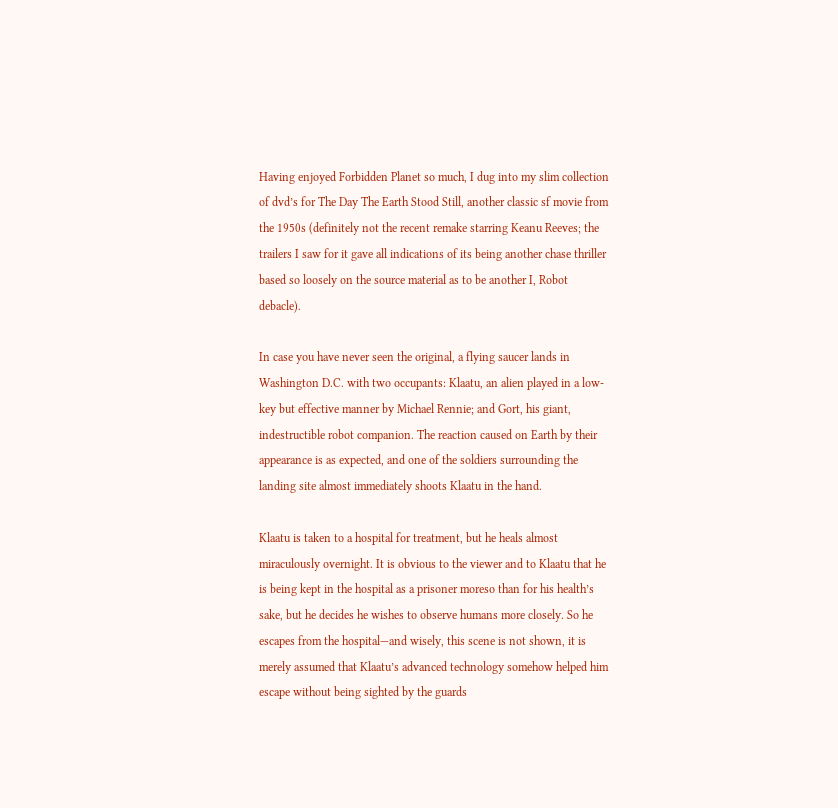Having enjoyed Forbidden Planet so much, I dug into my slim collection of dvd’s for The Day The Earth Stood Still, another classic sf movie from the 1950s (definitely not the recent remake starring Keanu Reeves; the trailers I saw for it gave all indications of its being another chase thriller based so loosely on the source material as to be another I, Robot debacle).

In case you have never seen the original, a flying saucer lands in Washington D.C. with two occupants: Klaatu, an alien played in a low-key but effective manner by Michael Rennie; and Gort, his giant, indestructible robot companion. The reaction caused on Earth by their appearance is as expected, and one of the soldiers surrounding the landing site almost immediately shoots Klaatu in the hand.

Klaatu is taken to a hospital for treatment, but he heals almost miraculously overnight. It is obvious to the viewer and to Klaatu that he is being kept in the hospital as a prisoner moreso than for his health’s sake, but he decides he wishes to observe humans more closely. So he escapes from the hospital—and wisely, this scene is not shown, it is merely assumed that Klaatu’s advanced technology somehow helped him escape without being sighted by the guards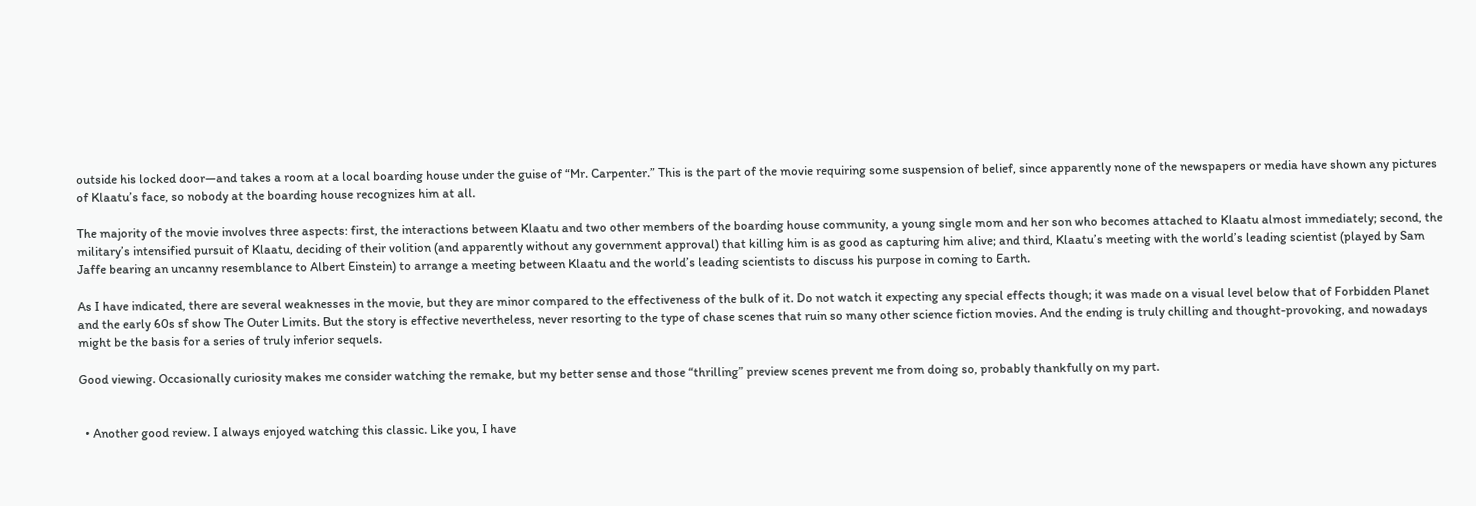outside his locked door—and takes a room at a local boarding house under the guise of “Mr. Carpenter.” This is the part of the movie requiring some suspension of belief, since apparently none of the newspapers or media have shown any pictures of Klaatu’s face, so nobody at the boarding house recognizes him at all.

The majority of the movie involves three aspects: first, the interactions between Klaatu and two other members of the boarding house community, a young single mom and her son who becomes attached to Klaatu almost immediately; second, the military’s intensified pursuit of Klaatu, deciding of their volition (and apparently without any government approval) that killing him is as good as capturing him alive; and third, Klaatu’s meeting with the world’s leading scientist (played by Sam Jaffe bearing an uncanny resemblance to Albert Einstein) to arrange a meeting between Klaatu and the world’s leading scientists to discuss his purpose in coming to Earth.

As I have indicated, there are several weaknesses in the movie, but they are minor compared to the effectiveness of the bulk of it. Do not watch it expecting any special effects though; it was made on a visual level below that of Forbidden Planet and the early 60s sf show The Outer Limits. But the story is effective nevertheless, never resorting to the type of chase scenes that ruin so many other science fiction movies. And the ending is truly chilling and thought-provoking, and nowadays might be the basis for a series of truly inferior sequels.

Good viewing. Occasionally curiosity makes me consider watching the remake, but my better sense and those “thrilling” preview scenes prevent me from doing so, probably thankfully on my part.


  • Another good review. I always enjoyed watching this classic. Like you, I have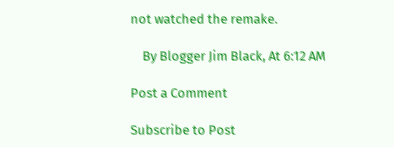not watched the remake.

    By Blogger Jim Black, At 6:12 AM

Post a Comment

Subscribe to Post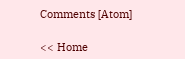Comments [Atom]

<< Home